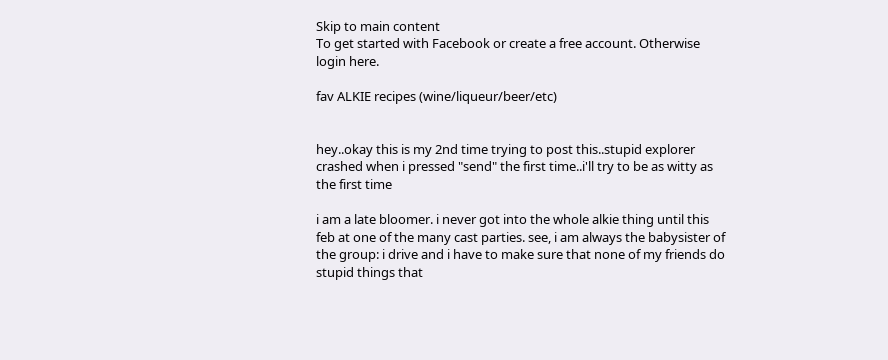Skip to main content
To get started with Facebook or create a free account. Otherwise login here.

fav ALKIE recipes (wine/liqueur/beer/etc)


hey..okay this is my 2nd time trying to post this..stupid explorer crashed when i pressed "send" the first time..i'll try to be as witty as the first time

i am a late bloomer. i never got into the whole alkie thing until this feb at one of the many cast parties. see, i am always the babysister of the group: i drive and i have to make sure that none of my friends do stupid things that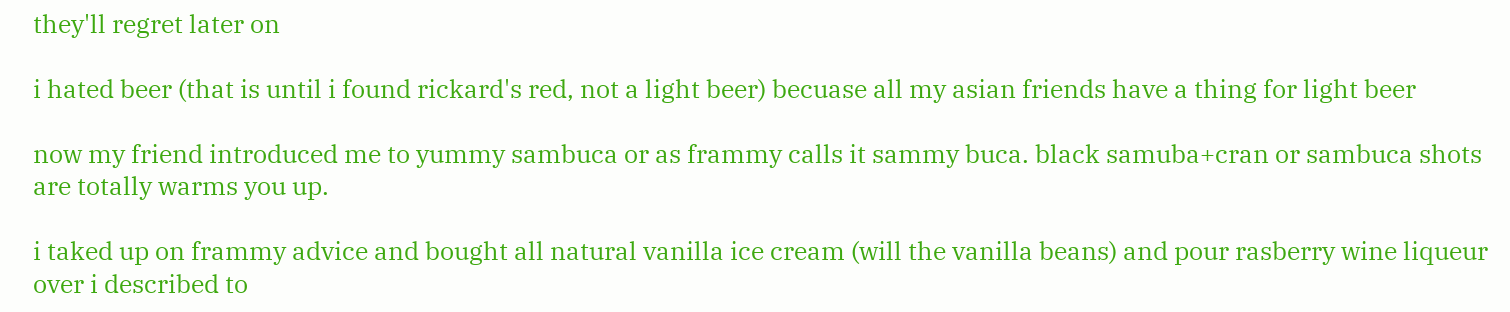they'll regret later on

i hated beer (that is until i found rickard's red, not a light beer) becuase all my asian friends have a thing for light beer

now my friend introduced me to yummy sambuca or as frammy calls it sammy buca. black samuba+cran or sambuca shots are totally warms you up.

i taked up on frammy advice and bought all natural vanilla ice cream (will the vanilla beans) and pour rasberry wine liqueur over i described to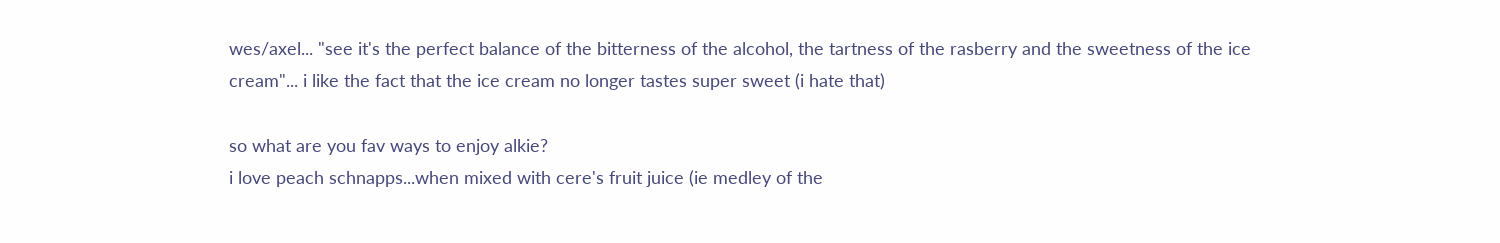wes/axel... "see it's the perfect balance of the bitterness of the alcohol, the tartness of the rasberry and the sweetness of the ice cream"... i like the fact that the ice cream no longer tastes super sweet (i hate that)

so what are you fav ways to enjoy alkie?
i love peach schnapps...when mixed with cere's fruit juice (ie medley of the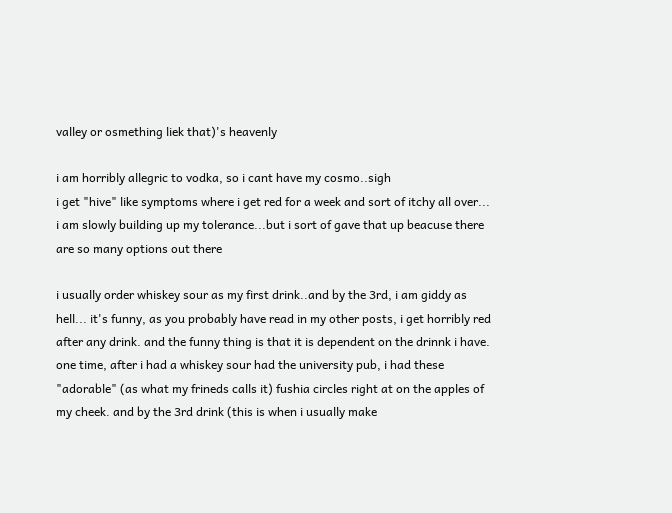valley or osmething liek that)'s heavenly

i am horribly allegric to vodka, so i cant have my cosmo..sigh
i get "hive" like symptoms where i get red for a week and sort of itchy all over... i am slowly building up my tolerance...but i sort of gave that up beacuse there are so many options out there

i usually order whiskey sour as my first drink..and by the 3rd, i am giddy as hell... it's funny, as you probably have read in my other posts, i get horribly red after any drink. and the funny thing is that it is dependent on the drinnk i have. one time, after i had a whiskey sour had the university pub, i had these "adorable" (as what my frineds calls it) fushia circles right at on the apples of my cheek. and by the 3rd drink (this is when i usually make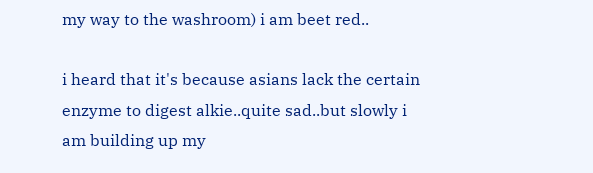my way to the washroom) i am beet red..

i heard that it's because asians lack the certain enzyme to digest alkie..quite sad..but slowly i am building up my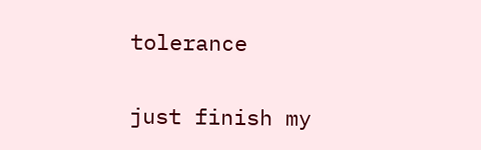tolerance

just finish my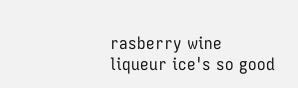rasberry wine liqueur ice's so good